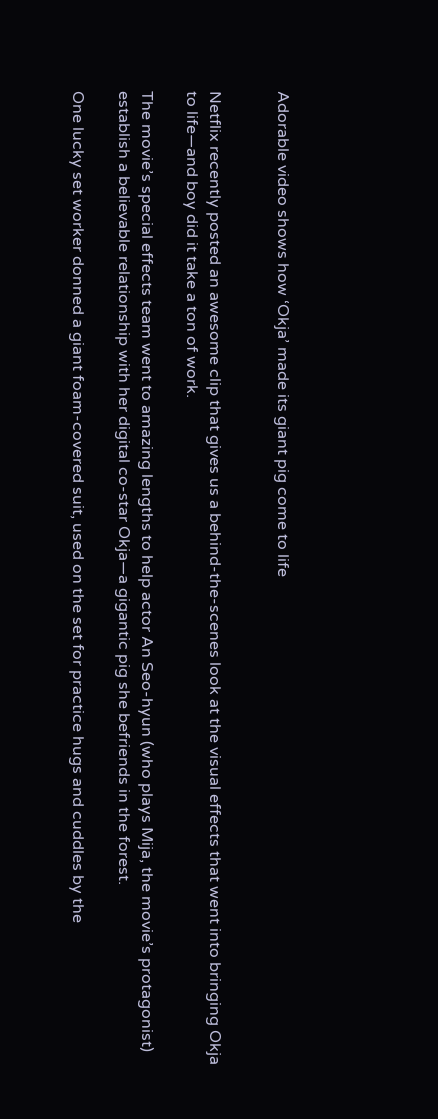Adorable video shows how ‘Okja’ made its giant pig come to life


Netflix recently posted an awesome clip that gives us a behind-the-scenes look at the visual effects that went into bringing Okja to life—and boy did it take a ton of work.

The movie’s special effects team went to amazing lengths to help actor An Seo-hyun (who plays Mija, the movie’s protagonist) establish a believable relationship with her digital co-star Okja—a gigantic pig she befriends in the forest.

One lucky set worker donned a giant foam-covered suit, used on the set for practice hugs and cuddles by the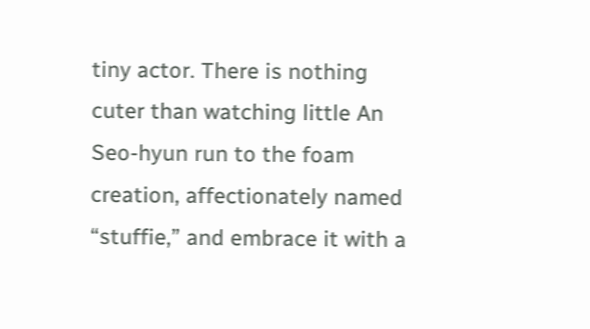tiny actor. There is nothing cuter than watching little An Seo-hyun run to the foam creation, affectionately named “stuffie,” and embrace it with a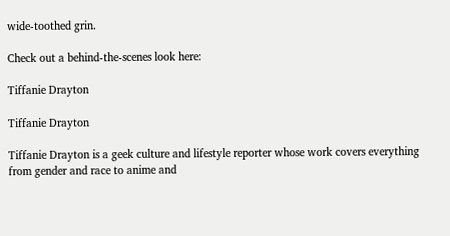wide-toothed grin.

Check out a behind-the-scenes look here:

Tiffanie Drayton

Tiffanie Drayton

Tiffanie Drayton is a geek culture and lifestyle reporter whose work covers everything from gender and race to anime and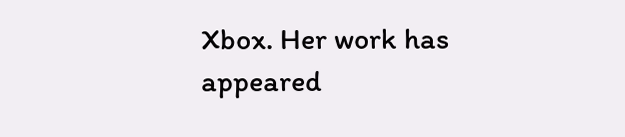Xbox. Her work has appeared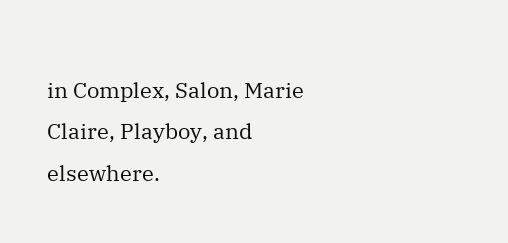in Complex, Salon, Marie Claire, Playboy, and elsewhere.